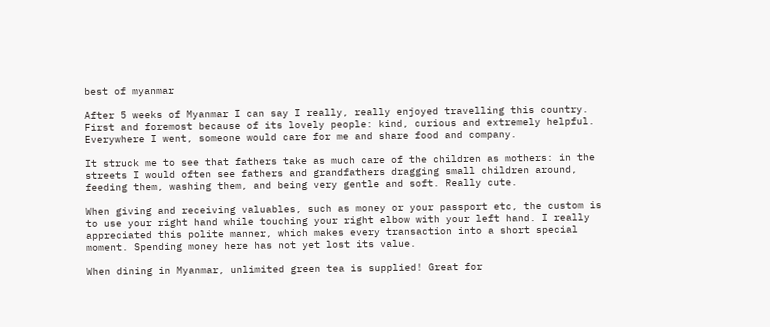best of myanmar

After 5 weeks of Myanmar I can say I really, really enjoyed travelling this country. First and foremost because of its lovely people: kind, curious and extremely helpful. Everywhere I went, someone would care for me and share food and company.

It struck me to see that fathers take as much care of the children as mothers: in the streets I would often see fathers and grandfathers dragging small children around, feeding them, washing them, and being very gentle and soft. Really cute.

When giving and receiving valuables, such as money or your passport etc, the custom is to use your right hand while touching your right elbow with your left hand. I really appreciated this polite manner, which makes every transaction into a short special moment. Spending money here has not yet lost its value.

When dining in Myanmar, unlimited green tea is supplied! Great for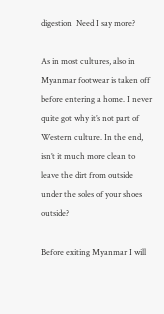digestion  Need I say more?

As in most cultures, also in Myanmar footwear is taken off before entering a home. I never quite got why it’s not part of Western culture. In the end, isn’t it much more clean to leave the dirt from outside under the soles of your shoes outside?

Before exiting Myanmar I will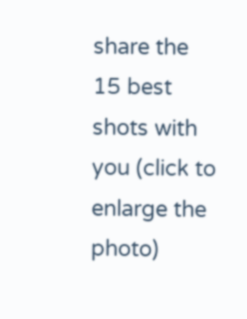share the 15 best shots with you (click to enlarge the photo)